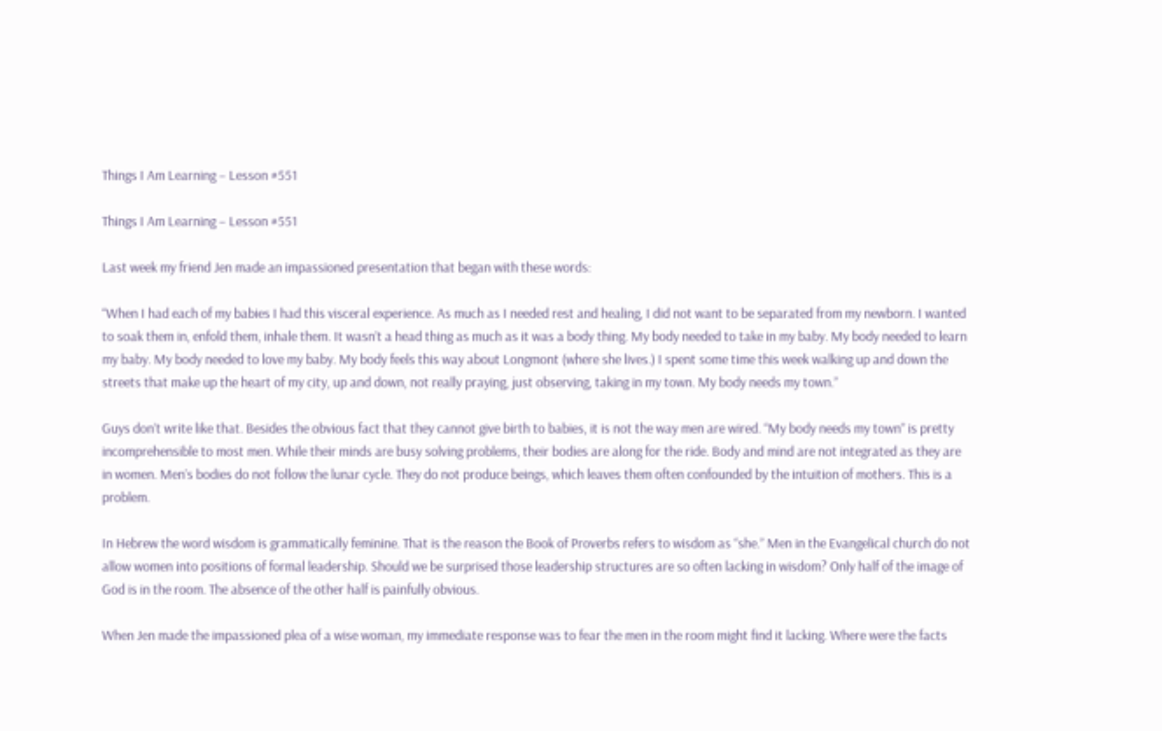Things I Am Learning – Lesson #551

Things I Am Learning – Lesson #551

Last week my friend Jen made an impassioned presentation that began with these words:

“When I had each of my babies I had this visceral experience. As much as I needed rest and healing, I did not want to be separated from my newborn. I wanted to soak them in, enfold them, inhale them. It wasn’t a head thing as much as it was a body thing. My body needed to take in my baby. My body needed to learn my baby. My body needed to love my baby. My body feels this way about Longmont (where she lives.) I spent some time this week walking up and down the streets that make up the heart of my city, up and down, not really praying, just observing, taking in my town. My body needs my town.”

Guys don’t write like that. Besides the obvious fact that they cannot give birth to babies, it is not the way men are wired. “My body needs my town” is pretty incomprehensible to most men. While their minds are busy solving problems, their bodies are along for the ride. Body and mind are not integrated as they are in women. Men’s bodies do not follow the lunar cycle. They do not produce beings, which leaves them often confounded by the intuition of mothers. This is a problem.

In Hebrew the word wisdom is grammatically feminine. That is the reason the Book of Proverbs refers to wisdom as “she.” Men in the Evangelical church do not allow women into positions of formal leadership. Should we be surprised those leadership structures are so often lacking in wisdom? Only half of the image of God is in the room. The absence of the other half is painfully obvious.

When Jen made the impassioned plea of a wise woman, my immediate response was to fear the men in the room might find it lacking. Where were the facts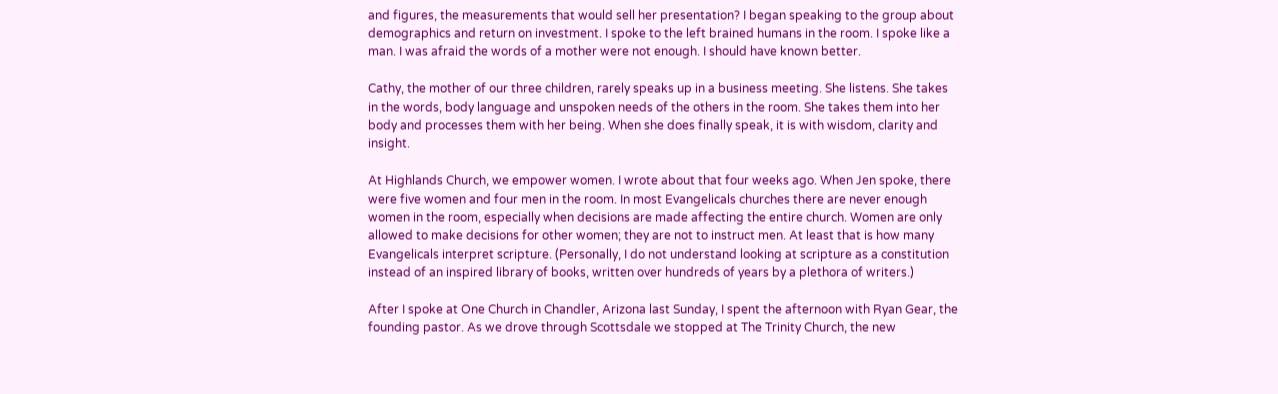and figures, the measurements that would sell her presentation? I began speaking to the group about demographics and return on investment. I spoke to the left brained humans in the room. I spoke like a man. I was afraid the words of a mother were not enough. I should have known better.

Cathy, the mother of our three children, rarely speaks up in a business meeting. She listens. She takes in the words, body language and unspoken needs of the others in the room. She takes them into her body and processes them with her being. When she does finally speak, it is with wisdom, clarity and insight.

At Highlands Church, we empower women. I wrote about that four weeks ago. When Jen spoke, there were five women and four men in the room. In most Evangelicals churches there are never enough women in the room, especially when decisions are made affecting the entire church. Women are only allowed to make decisions for other women; they are not to instruct men. At least that is how many Evangelicals interpret scripture. (Personally, I do not understand looking at scripture as a constitution instead of an inspired library of books, written over hundreds of years by a plethora of writers.)

After I spoke at One Church in Chandler, Arizona last Sunday, I spent the afternoon with Ryan Gear, the founding pastor. As we drove through Scottsdale we stopped at The Trinity Church, the new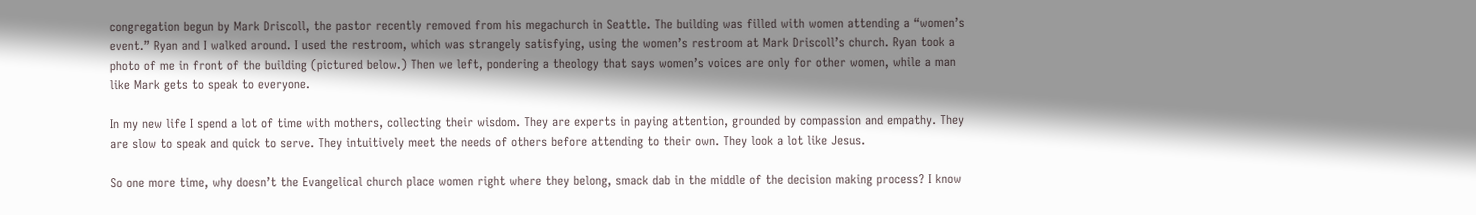congregation begun by Mark Driscoll, the pastor recently removed from his megachurch in Seattle. The building was filled with women attending a “women’s event.” Ryan and I walked around. I used the restroom, which was strangely satisfying, using the women’s restroom at Mark Driscoll’s church. Ryan took a photo of me in front of the building (pictured below.) Then we left, pondering a theology that says women’s voices are only for other women, while a man like Mark gets to speak to everyone.

In my new life I spend a lot of time with mothers, collecting their wisdom. They are experts in paying attention, grounded by compassion and empathy. They are slow to speak and quick to serve. They intuitively meet the needs of others before attending to their own. They look a lot like Jesus.

So one more time, why doesn’t the Evangelical church place women right where they belong, smack dab in the middle of the decision making process? I know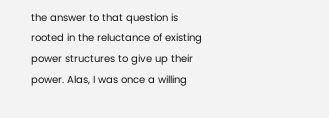the answer to that question is rooted in the reluctance of existing power structures to give up their power. Alas, I was once a willing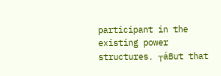participant in the existing power structures. ┬áBut that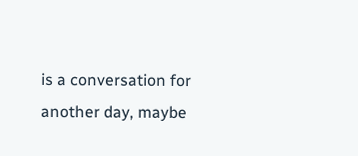is a conversation for another day, maybe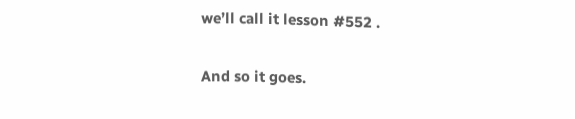we’ll call it lesson #552 .

And so it goes.